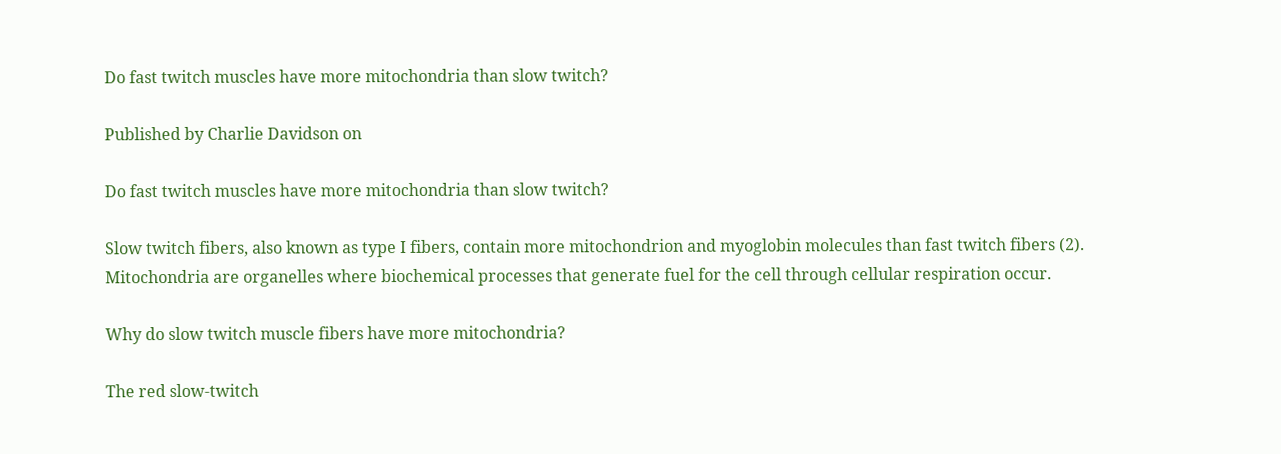Do fast twitch muscles have more mitochondria than slow twitch?

Published by Charlie Davidson on

Do fast twitch muscles have more mitochondria than slow twitch?

Slow twitch fibers, also known as type I fibers, contain more mitochondrion and myoglobin molecules than fast twitch fibers (2). Mitochondria are organelles where biochemical processes that generate fuel for the cell through cellular respiration occur.

Why do slow twitch muscle fibers have more mitochondria?

The red slow-twitch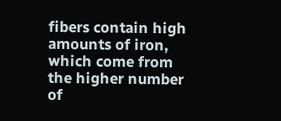fibers contain high amounts of iron, which come from the higher number of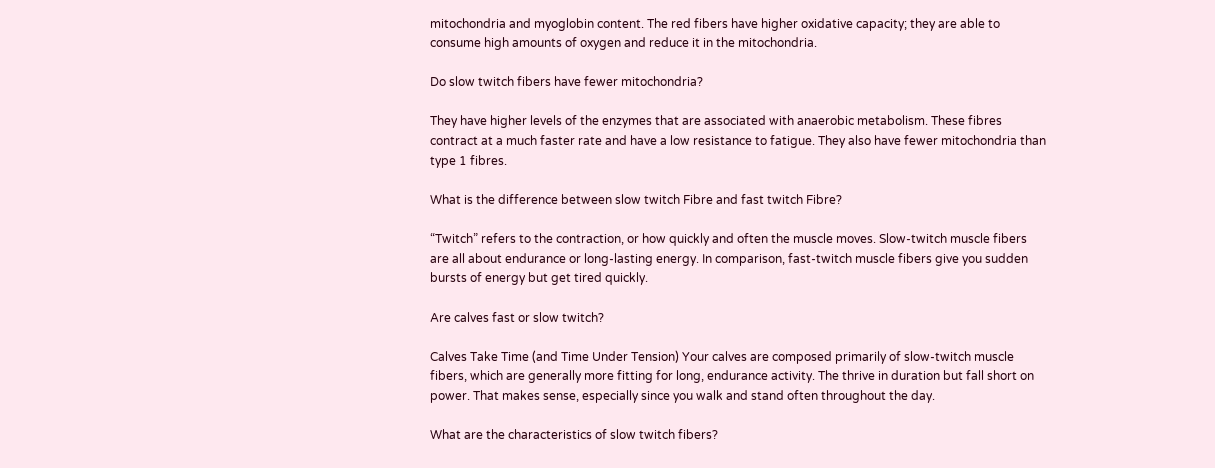mitochondria and myoglobin content. The red fibers have higher oxidative capacity; they are able to consume high amounts of oxygen and reduce it in the mitochondria.

Do slow twitch fibers have fewer mitochondria?

They have higher levels of the enzymes that are associated with anaerobic metabolism. These fibres contract at a much faster rate and have a low resistance to fatigue. They also have fewer mitochondria than type 1 fibres.

What is the difference between slow twitch Fibre and fast twitch Fibre?

“Twitch” refers to the contraction, or how quickly and often the muscle moves. Slow-twitch muscle fibers are all about endurance or long-lasting energy. In comparison, fast-twitch muscle fibers give you sudden bursts of energy but get tired quickly.

Are calves fast or slow twitch?

Calves Take Time (and Time Under Tension) Your calves are composed primarily of slow-twitch muscle fibers, which are generally more fitting for long, endurance activity. The thrive in duration but fall short on power. That makes sense, especially since you walk and stand often throughout the day.

What are the characteristics of slow twitch fibers?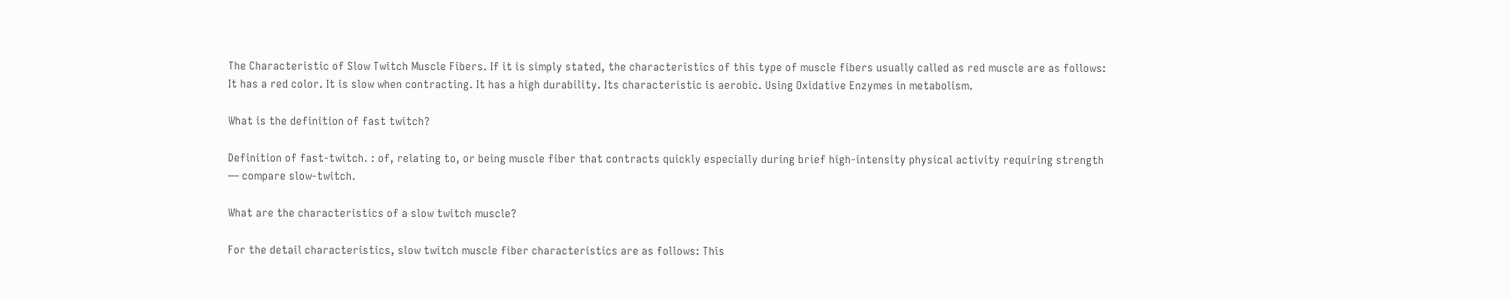The Characteristic of Slow Twitch Muscle Fibers. If it is simply stated, the characteristics of this type of muscle fibers usually called as red muscle are as follows: It has a red color. It is slow when contracting. It has a high durability. Its characteristic is aerobic. Using Oxidative Enzymes in metabolism.

What is the definition of fast twitch?

Definition of fast-twitch. : of, relating to, or being muscle fiber that contracts quickly especially during brief high-intensity physical activity requiring strength — compare slow-twitch.

What are the characteristics of a slow twitch muscle?

For the detail characteristics, slow twitch muscle fiber characteristics are as follows: This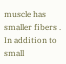muscle has smaller fibers . In addition to small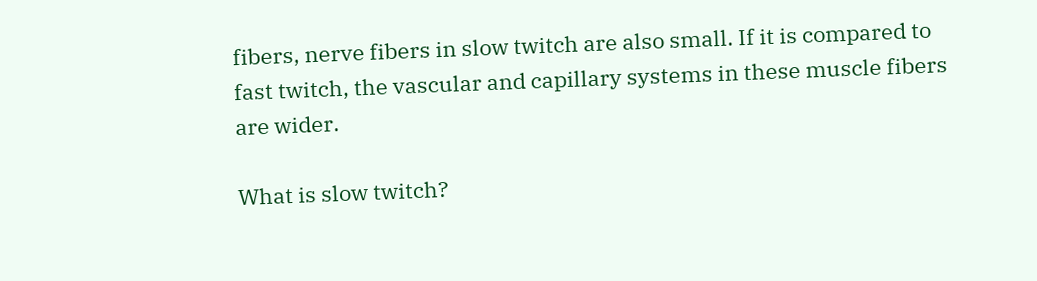fibers, nerve fibers in slow twitch are also small. If it is compared to fast twitch, the vascular and capillary systems in these muscle fibers are wider.

What is slow twitch?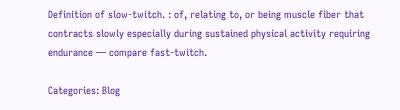Definition of slow-twitch. : of, relating to, or being muscle fiber that contracts slowly especially during sustained physical activity requiring endurance — compare fast-twitch.

Categories: Blog